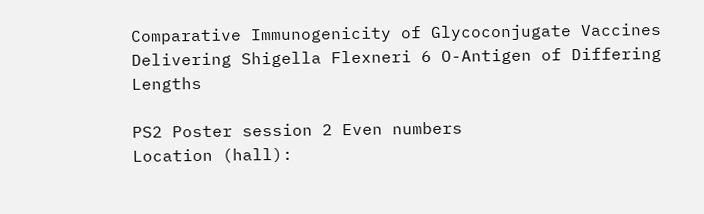Comparative Immunogenicity of Glycoconjugate Vaccines Delivering Shigella Flexneri 6 O-Antigen of Differing Lengths

PS2 Poster session 2 Even numbers
Location (hall):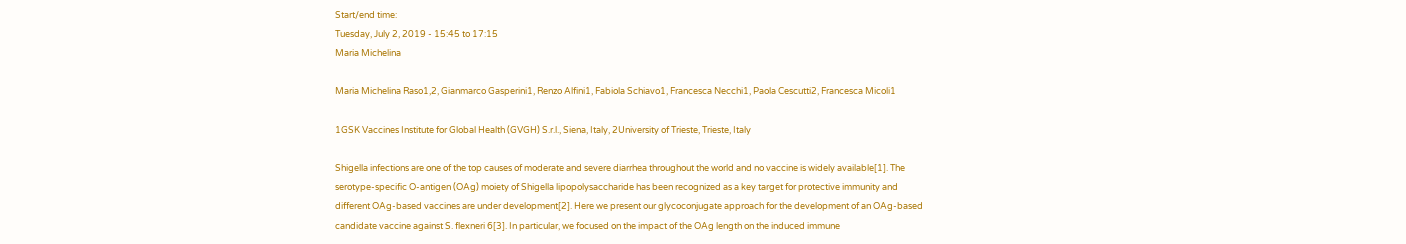Start/end time:
Tuesday, July 2, 2019 - 15:45 to 17:15
Maria Michelina

Maria Michelina Raso1,2, Gianmarco Gasperini1, Renzo Alfini1, Fabiola Schiavo1, Francesca Necchi1, Paola Cescutti2, Francesca Micoli1

1GSK Vaccines Institute for Global Health (GVGH) S.r.l., Siena, Italy, 2University of Trieste, Trieste, Italy

Shigella infections are one of the top causes of moderate and severe diarrhea throughout the world and no vaccine is widely available[1]. The serotype-specific O-antigen (OAg) moiety of Shigella lipopolysaccharide has been recognized as a key target for protective immunity and different OAg-based vaccines are under development[2]. Here we present our glycoconjugate approach for the development of an OAg-based candidate vaccine against S. flexneri 6[3]. In particular, we focused on the impact of the OAg length on the induced immune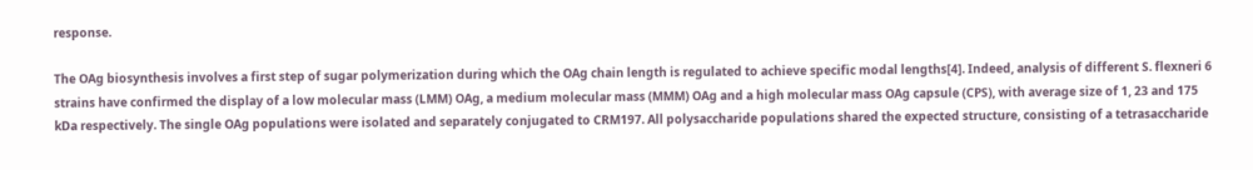response.

The OAg biosynthesis involves a first step of sugar polymerization during which the OAg chain length is regulated to achieve specific modal lengths[4]. Indeed, analysis of different S. flexneri 6 strains have confirmed the display of a low molecular mass (LMM) OAg, a medium molecular mass (MMM) OAg and a high molecular mass OAg capsule (CPS), with average size of 1, 23 and 175 kDa respectively. The single OAg populations were isolated and separately conjugated to CRM197. All polysaccharide populations shared the expected structure, consisting of a tetrasaccharide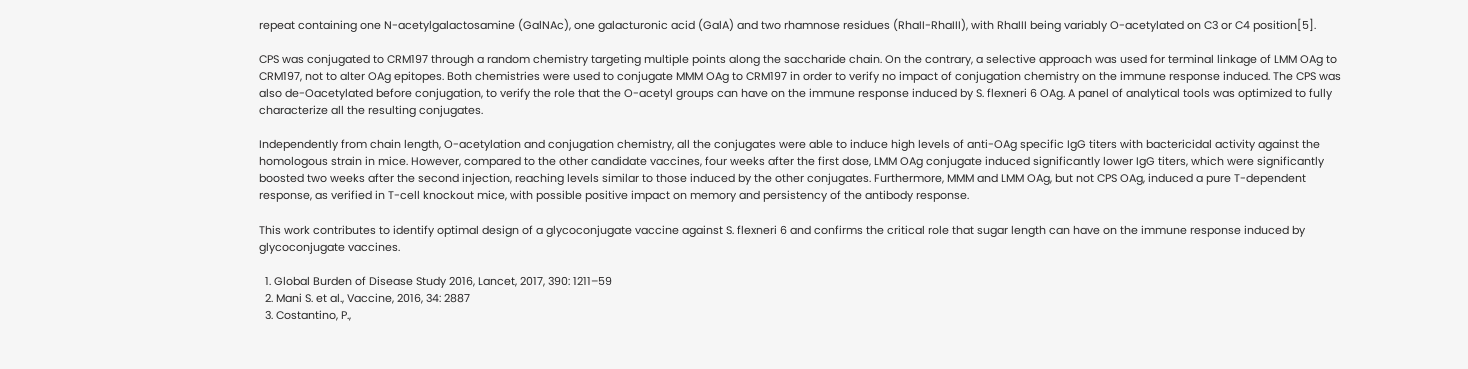repeat containing one N-acetylgalactosamine (GalNAc), one galacturonic acid (GalA) and two rhamnose residues (RhaII-RhaIII), with RhaIII being variably O-acetylated on C3 or C4 position[5].

CPS was conjugated to CRM197 through a random chemistry targeting multiple points along the saccharide chain. On the contrary, a selective approach was used for terminal linkage of LMM OAg to CRM197, not to alter OAg epitopes. Both chemistries were used to conjugate MMM OAg to CRM197 in order to verify no impact of conjugation chemistry on the immune response induced. The CPS was also de-Oacetylated before conjugation, to verify the role that the O-acetyl groups can have on the immune response induced by S. flexneri 6 OAg. A panel of analytical tools was optimized to fully characterize all the resulting conjugates.

Independently from chain length, O-acetylation and conjugation chemistry, all the conjugates were able to induce high levels of anti-OAg specific IgG titers with bactericidal activity against the homologous strain in mice. However, compared to the other candidate vaccines, four weeks after the first dose, LMM OAg conjugate induced significantly lower IgG titers, which were significantly boosted two weeks after the second injection, reaching levels similar to those induced by the other conjugates. Furthermore, MMM and LMM OAg, but not CPS OAg, induced a pure T-dependent response, as verified in T-cell knockout mice, with possible positive impact on memory and persistency of the antibody response.

This work contributes to identify optimal design of a glycoconjugate vaccine against S. flexneri 6 and confirms the critical role that sugar length can have on the immune response induced by glycoconjugate vaccines.

  1. Global Burden of Disease Study 2016, Lancet, 2017, 390: 1211–59
  2. Mani S. et al., Vaccine, 2016, 34: 2887
  3. Costantino, P.,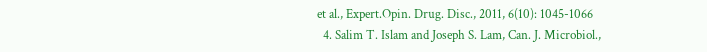et al., Expert.Opin. Drug. Disc., 2011, 6(10): 1045-1066
  4. Salim T. Islam and Joseph S. Lam, Can. J. Microbiol.,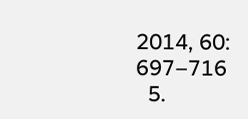2014, 60: 697–716
  5.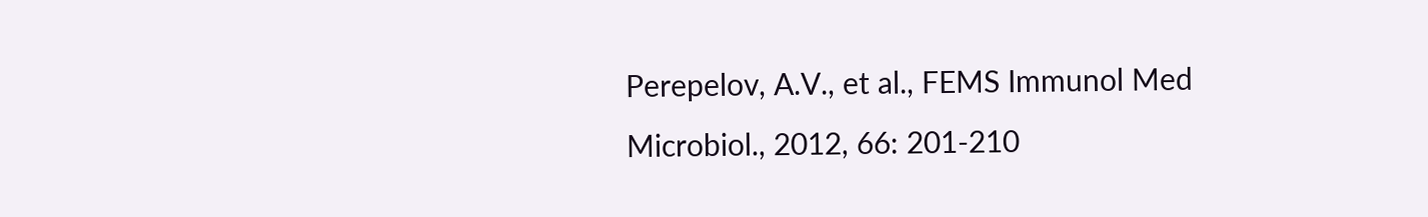Perepelov, A.V., et al., FEMS Immunol Med Microbiol., 2012, 66: 201-210